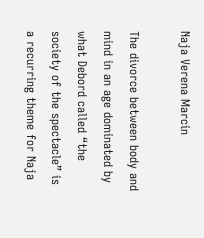Naja Verena Marcin

The divorce between body and mind in an age dominated by what Debord called “the society of the spectacle” is a recurring theme for Naja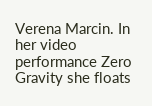Verena Marcin. In her video performance Zero Gravity she floats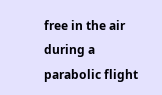free in the air during a parabolic flight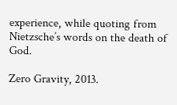experience, while quoting from Nietzsche’s words on the death of God.

Zero Gravity, 2013.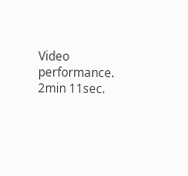Video performance. 2min 11sec.